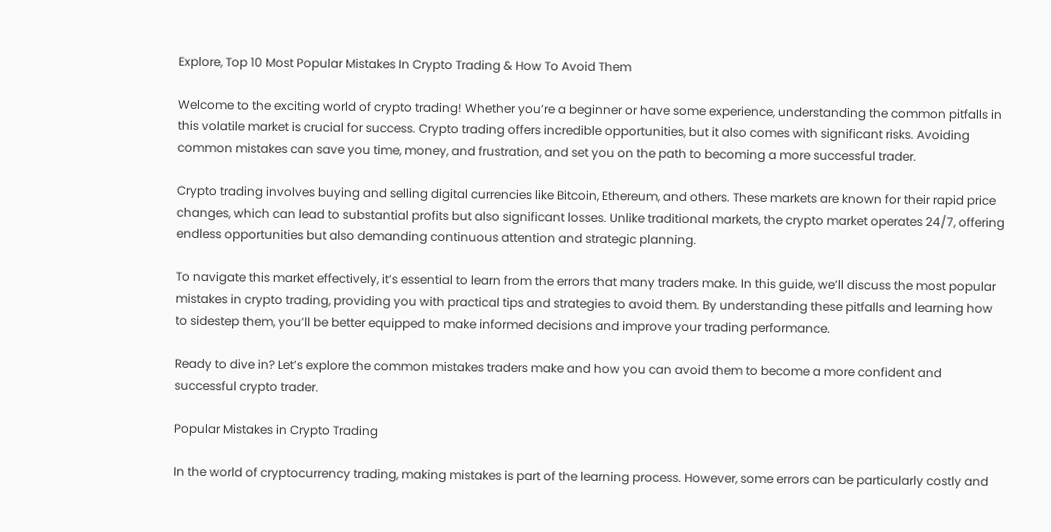Explore, Top 10 Most Popular Mistakes In Crypto Trading & How To Avoid Them

Welcome to the exciting world of crypto trading! Whether you’re a beginner or have some experience, understanding the common pitfalls in this volatile market is crucial for success. Crypto trading offers incredible opportunities, but it also comes with significant risks. Avoiding common mistakes can save you time, money, and frustration, and set you on the path to becoming a more successful trader.

Crypto trading involves buying and selling digital currencies like Bitcoin, Ethereum, and others. These markets are known for their rapid price changes, which can lead to substantial profits but also significant losses. Unlike traditional markets, the crypto market operates 24/7, offering endless opportunities but also demanding continuous attention and strategic planning.

To navigate this market effectively, it’s essential to learn from the errors that many traders make. In this guide, we’ll discuss the most popular mistakes in crypto trading, providing you with practical tips and strategies to avoid them. By understanding these pitfalls and learning how to sidestep them, you’ll be better equipped to make informed decisions and improve your trading performance.

Ready to dive in? Let’s explore the common mistakes traders make and how you can avoid them to become a more confident and successful crypto trader.

Popular Mistakes in Crypto Trading

In the world of cryptocurrency trading, making mistakes is part of the learning process. However, some errors can be particularly costly and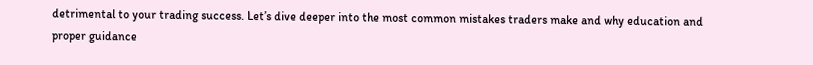detrimental to your trading success. Let’s dive deeper into the most common mistakes traders make and why education and proper guidance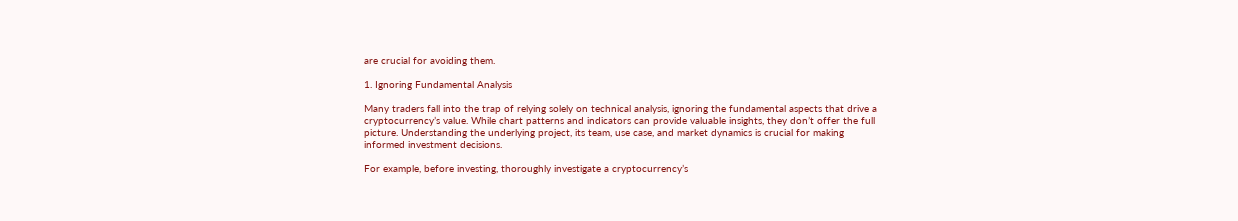are crucial for avoiding them.

1. Ignoring Fundamental Analysis

Many traders fall into the trap of relying solely on technical analysis, ignoring the fundamental aspects that drive a cryptocurrency’s value. While chart patterns and indicators can provide valuable insights, they don’t offer the full picture. Understanding the underlying project, its team, use case, and market dynamics is crucial for making informed investment decisions.

For example, before investing, thoroughly investigate a cryptocurrency’s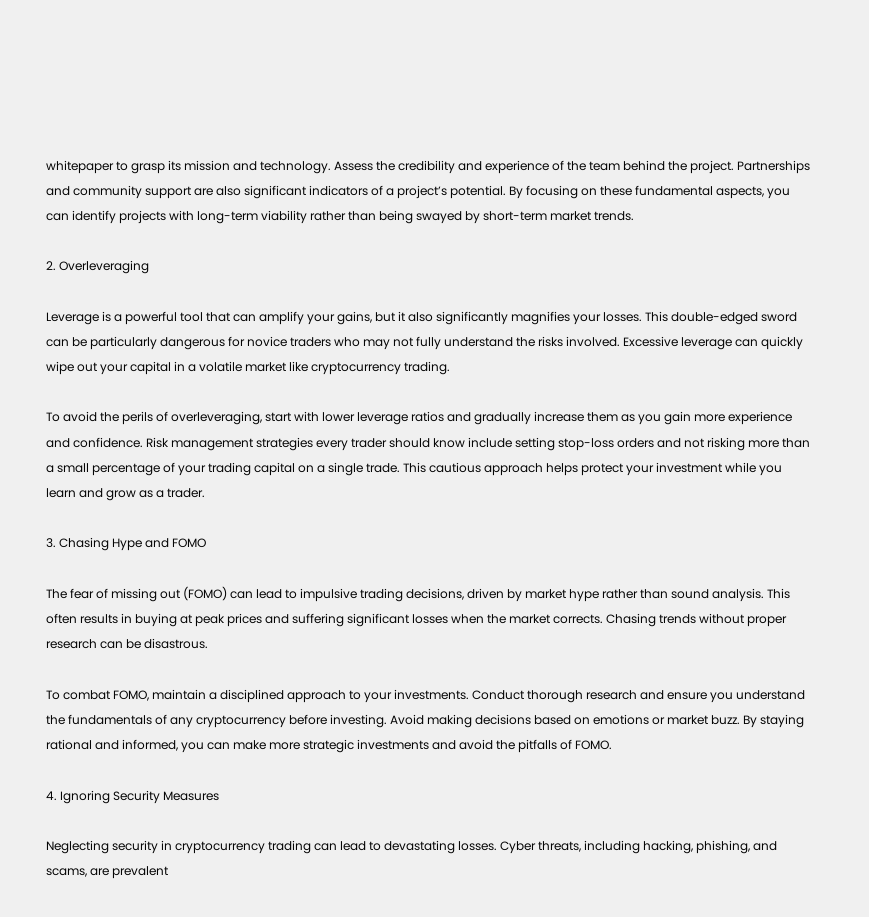whitepaper to grasp its mission and technology. Assess the credibility and experience of the team behind the project. Partnerships and community support are also significant indicators of a project’s potential. By focusing on these fundamental aspects, you can identify projects with long-term viability rather than being swayed by short-term market trends.

2. Overleveraging

Leverage is a powerful tool that can amplify your gains, but it also significantly magnifies your losses. This double-edged sword can be particularly dangerous for novice traders who may not fully understand the risks involved. Excessive leverage can quickly wipe out your capital in a volatile market like cryptocurrency trading.

To avoid the perils of overleveraging, start with lower leverage ratios and gradually increase them as you gain more experience and confidence. Risk management strategies every trader should know include setting stop-loss orders and not risking more than a small percentage of your trading capital on a single trade. This cautious approach helps protect your investment while you learn and grow as a trader.

3. Chasing Hype and FOMO

The fear of missing out (FOMO) can lead to impulsive trading decisions, driven by market hype rather than sound analysis. This often results in buying at peak prices and suffering significant losses when the market corrects. Chasing trends without proper research can be disastrous.

To combat FOMO, maintain a disciplined approach to your investments. Conduct thorough research and ensure you understand the fundamentals of any cryptocurrency before investing. Avoid making decisions based on emotions or market buzz. By staying rational and informed, you can make more strategic investments and avoid the pitfalls of FOMO.

4. Ignoring Security Measures

Neglecting security in cryptocurrency trading can lead to devastating losses. Cyber threats, including hacking, phishing, and scams, are prevalent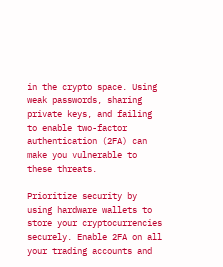in the crypto space. Using weak passwords, sharing private keys, and failing to enable two-factor authentication (2FA) can make you vulnerable to these threats.

Prioritize security by using hardware wallets to store your cryptocurrencies securely. Enable 2FA on all your trading accounts and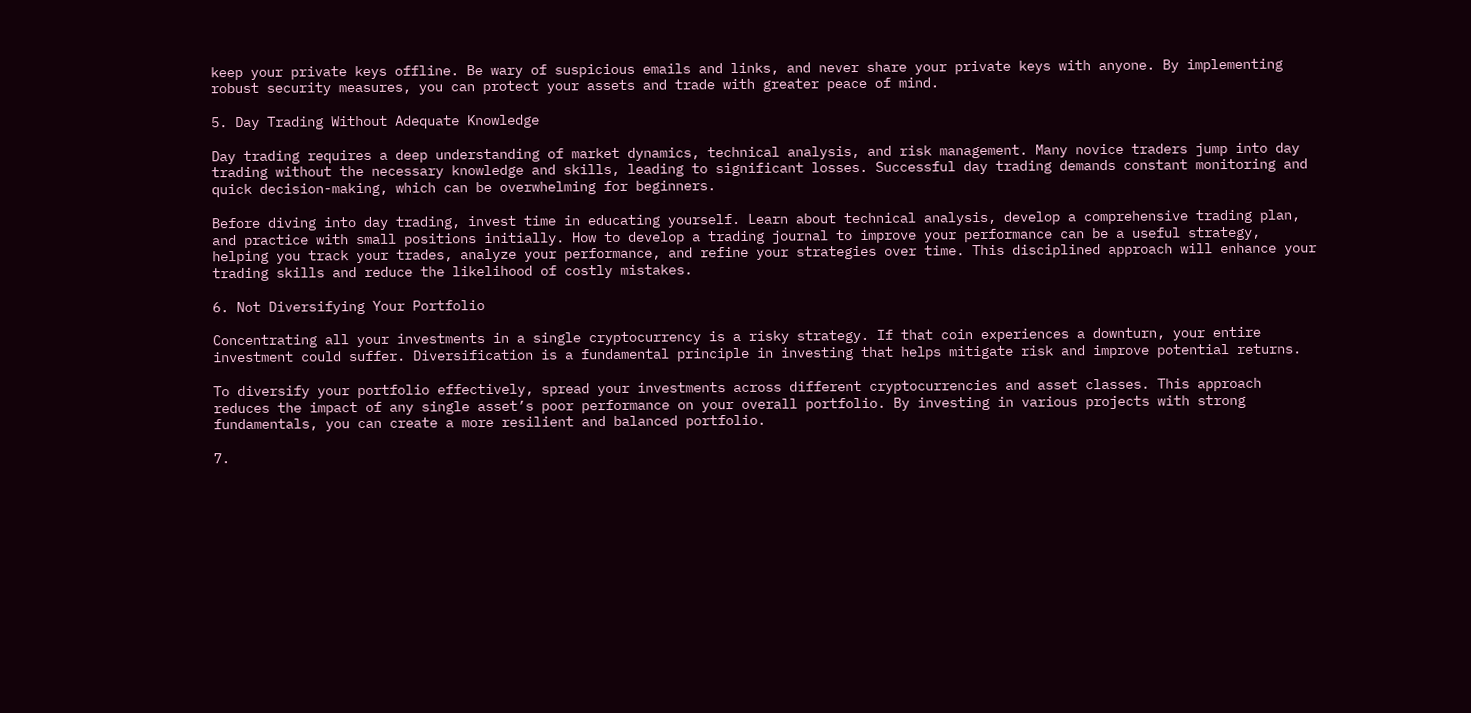keep your private keys offline. Be wary of suspicious emails and links, and never share your private keys with anyone. By implementing robust security measures, you can protect your assets and trade with greater peace of mind.

5. Day Trading Without Adequate Knowledge

Day trading requires a deep understanding of market dynamics, technical analysis, and risk management. Many novice traders jump into day trading without the necessary knowledge and skills, leading to significant losses. Successful day trading demands constant monitoring and quick decision-making, which can be overwhelming for beginners.

Before diving into day trading, invest time in educating yourself. Learn about technical analysis, develop a comprehensive trading plan, and practice with small positions initially. How to develop a trading journal to improve your performance can be a useful strategy, helping you track your trades, analyze your performance, and refine your strategies over time. This disciplined approach will enhance your trading skills and reduce the likelihood of costly mistakes.

6. Not Diversifying Your Portfolio

Concentrating all your investments in a single cryptocurrency is a risky strategy. If that coin experiences a downturn, your entire investment could suffer. Diversification is a fundamental principle in investing that helps mitigate risk and improve potential returns.

To diversify your portfolio effectively, spread your investments across different cryptocurrencies and asset classes. This approach reduces the impact of any single asset’s poor performance on your overall portfolio. By investing in various projects with strong fundamentals, you can create a more resilient and balanced portfolio.

7.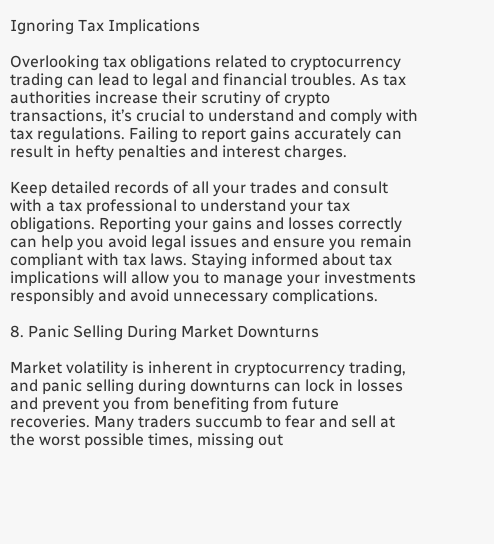Ignoring Tax Implications

Overlooking tax obligations related to cryptocurrency trading can lead to legal and financial troubles. As tax authorities increase their scrutiny of crypto transactions, it’s crucial to understand and comply with tax regulations. Failing to report gains accurately can result in hefty penalties and interest charges.

Keep detailed records of all your trades and consult with a tax professional to understand your tax obligations. Reporting your gains and losses correctly can help you avoid legal issues and ensure you remain compliant with tax laws. Staying informed about tax implications will allow you to manage your investments responsibly and avoid unnecessary complications.

8. Panic Selling During Market Downturns

Market volatility is inherent in cryptocurrency trading, and panic selling during downturns can lock in losses and prevent you from benefiting from future recoveries. Many traders succumb to fear and sell at the worst possible times, missing out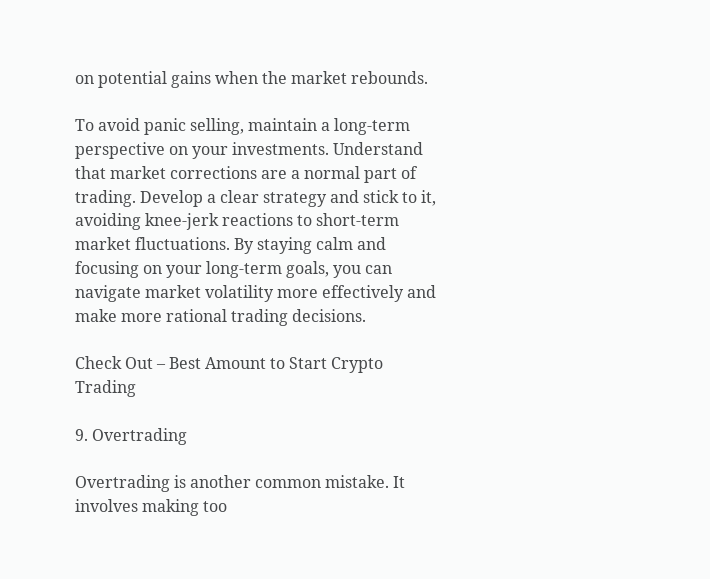on potential gains when the market rebounds.

To avoid panic selling, maintain a long-term perspective on your investments. Understand that market corrections are a normal part of trading. Develop a clear strategy and stick to it, avoiding knee-jerk reactions to short-term market fluctuations. By staying calm and focusing on your long-term goals, you can navigate market volatility more effectively and make more rational trading decisions.

Check Out – Best Amount to Start Crypto Trading

9. Overtrading

Overtrading is another common mistake. It involves making too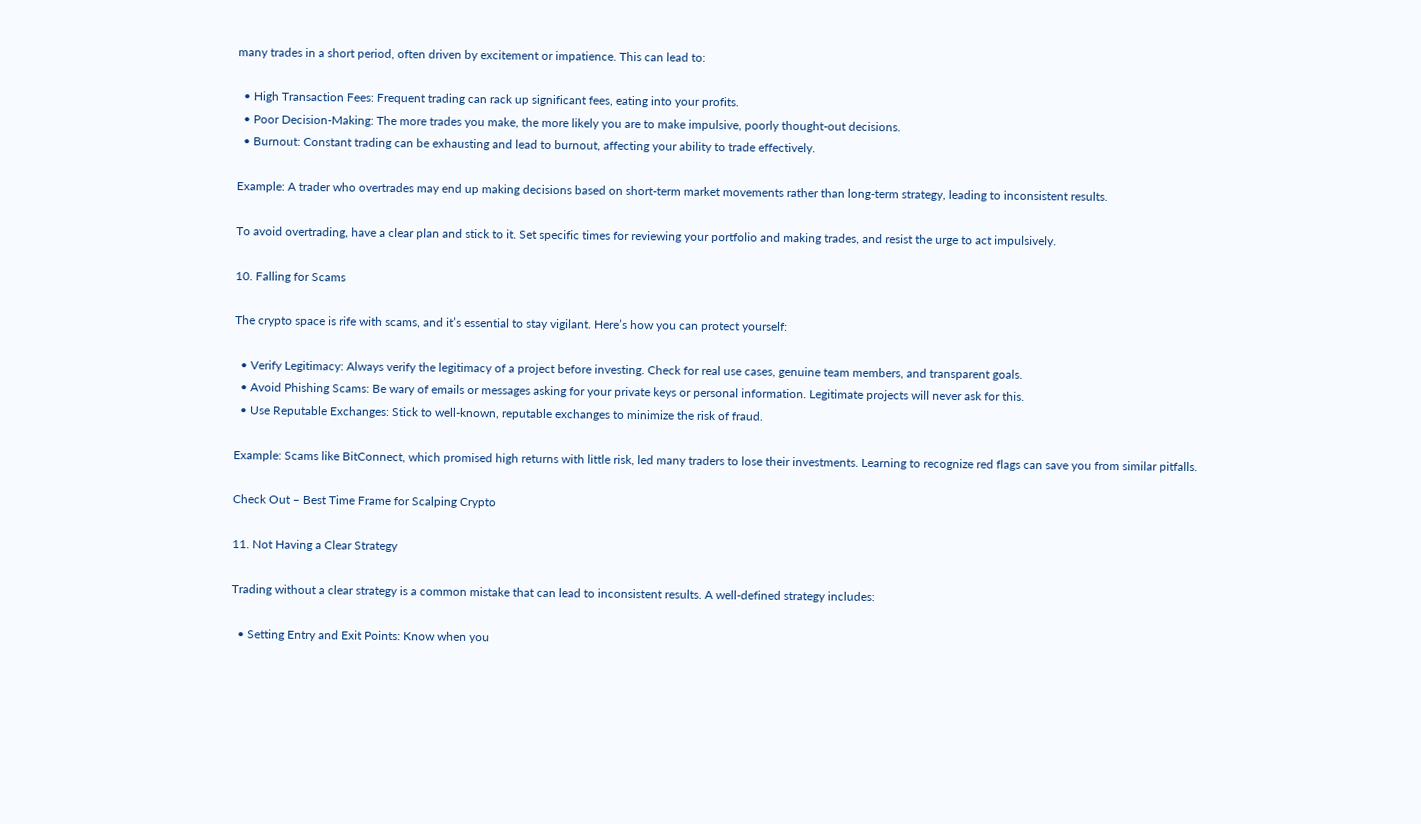many trades in a short period, often driven by excitement or impatience. This can lead to:

  • High Transaction Fees: Frequent trading can rack up significant fees, eating into your profits.
  • Poor Decision-Making: The more trades you make, the more likely you are to make impulsive, poorly thought-out decisions.
  • Burnout: Constant trading can be exhausting and lead to burnout, affecting your ability to trade effectively.

Example: A trader who overtrades may end up making decisions based on short-term market movements rather than long-term strategy, leading to inconsistent results.

To avoid overtrading, have a clear plan and stick to it. Set specific times for reviewing your portfolio and making trades, and resist the urge to act impulsively.

10. Falling for Scams

The crypto space is rife with scams, and it’s essential to stay vigilant. Here’s how you can protect yourself:

  • Verify Legitimacy: Always verify the legitimacy of a project before investing. Check for real use cases, genuine team members, and transparent goals.
  • Avoid Phishing Scams: Be wary of emails or messages asking for your private keys or personal information. Legitimate projects will never ask for this.
  • Use Reputable Exchanges: Stick to well-known, reputable exchanges to minimize the risk of fraud.

Example: Scams like BitConnect, which promised high returns with little risk, led many traders to lose their investments. Learning to recognize red flags can save you from similar pitfalls.

Check Out – Best Time Frame for Scalping Crypto

11. Not Having a Clear Strategy

Trading without a clear strategy is a common mistake that can lead to inconsistent results. A well-defined strategy includes:

  • Setting Entry and Exit Points: Know when you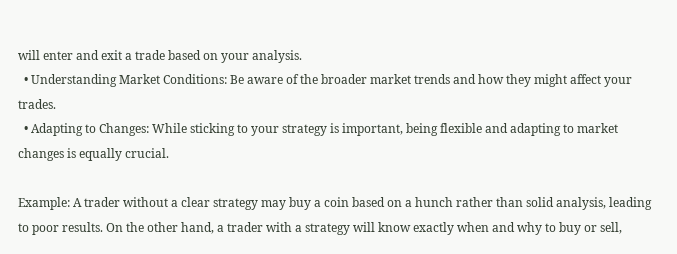will enter and exit a trade based on your analysis.
  • Understanding Market Conditions: Be aware of the broader market trends and how they might affect your trades.
  • Adapting to Changes: While sticking to your strategy is important, being flexible and adapting to market changes is equally crucial.

Example: A trader without a clear strategy may buy a coin based on a hunch rather than solid analysis, leading to poor results. On the other hand, a trader with a strategy will know exactly when and why to buy or sell,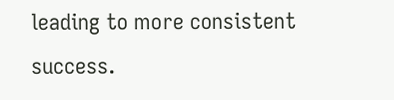leading to more consistent success.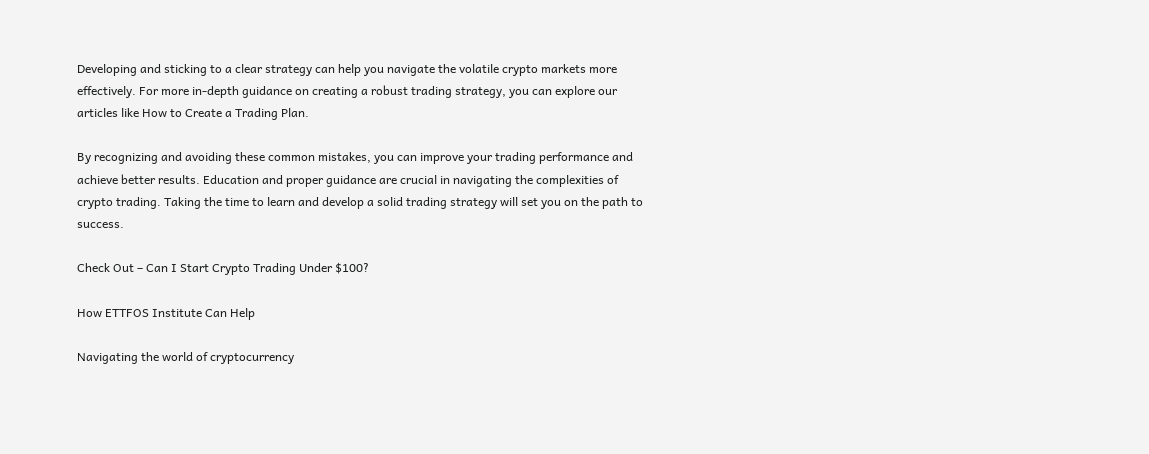Developing and sticking to a clear strategy can help you navigate the volatile crypto markets more effectively. For more in-depth guidance on creating a robust trading strategy, you can explore our articles like How to Create a Trading Plan.

By recognizing and avoiding these common mistakes, you can improve your trading performance and achieve better results. Education and proper guidance are crucial in navigating the complexities of crypto trading. Taking the time to learn and develop a solid trading strategy will set you on the path to success.

Check Out – Can I Start Crypto Trading Under $100?

How ETTFOS Institute Can Help

Navigating the world of cryptocurrency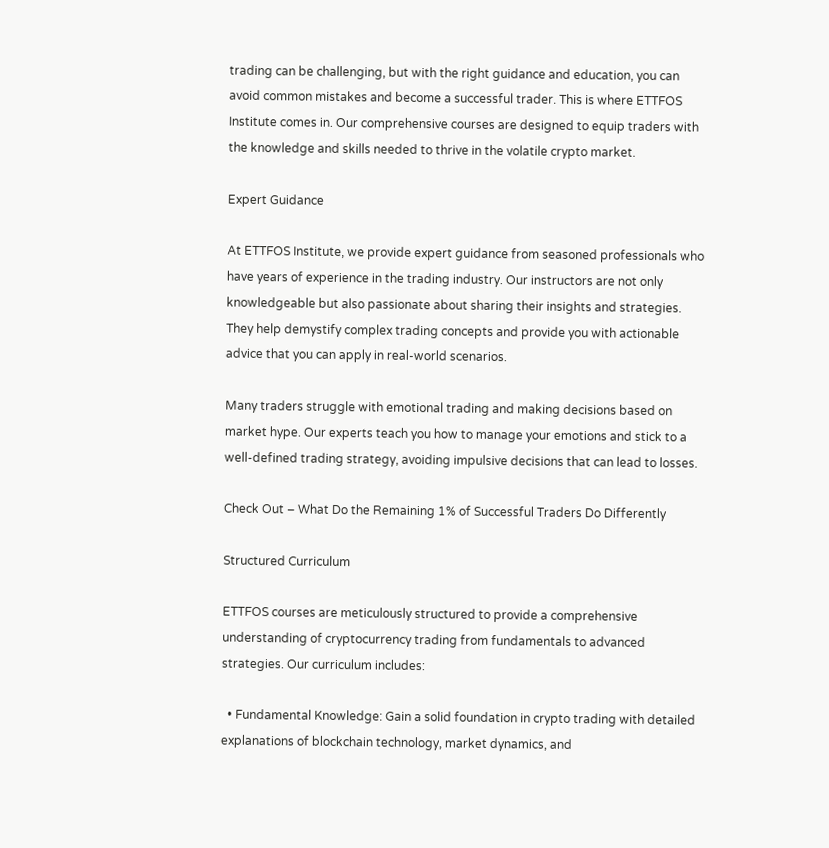trading can be challenging, but with the right guidance and education, you can avoid common mistakes and become a successful trader. This is where ETTFOS Institute comes in. Our comprehensive courses are designed to equip traders with the knowledge and skills needed to thrive in the volatile crypto market.

Expert Guidance

At ETTFOS Institute, we provide expert guidance from seasoned professionals who have years of experience in the trading industry. Our instructors are not only knowledgeable but also passionate about sharing their insights and strategies. They help demystify complex trading concepts and provide you with actionable advice that you can apply in real-world scenarios.

Many traders struggle with emotional trading and making decisions based on market hype. Our experts teach you how to manage your emotions and stick to a well-defined trading strategy, avoiding impulsive decisions that can lead to losses.

Check Out – What Do the Remaining 1% of Successful Traders Do Differently

Structured Curriculum

ETTFOS courses are meticulously structured to provide a comprehensive understanding of cryptocurrency trading from fundamentals to advanced strategies. Our curriculum includes:

  • Fundamental Knowledge: Gain a solid foundation in crypto trading with detailed explanations of blockchain technology, market dynamics, and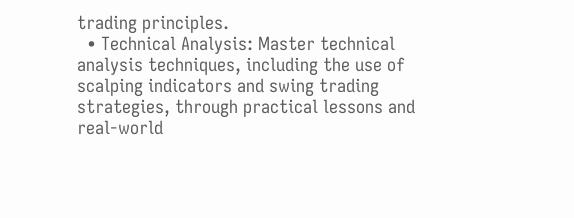trading principles.
  • Technical Analysis: Master technical analysis techniques, including the use of scalping indicators and swing trading strategies, through practical lessons and real-world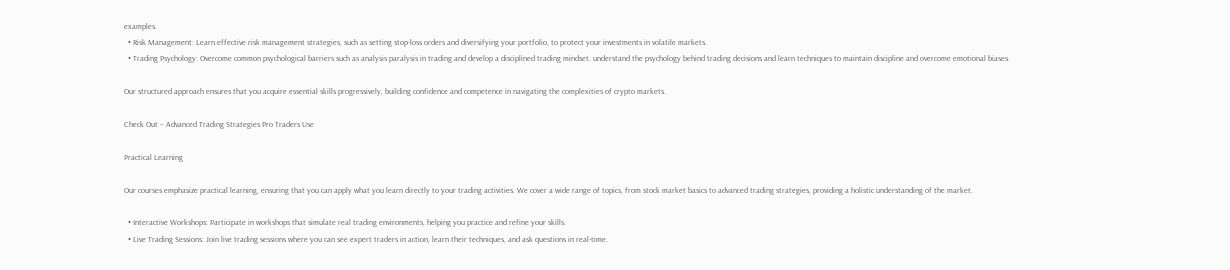examples.
  • Risk Management: Learn effective risk management strategies, such as setting stop-loss orders and diversifying your portfolio, to protect your investments in volatile markets.
  • Trading Psychology: Overcome common psychological barriers such as analysis paralysis in trading and develop a disciplined trading mindset. understand the psychology behind trading decisions and learn techniques to maintain discipline and overcome emotional biases.

Our structured approach ensures that you acquire essential skills progressively, building confidence and competence in navigating the complexities of crypto markets.

Check Out – Advanced Trading Strategies Pro Traders Use

Practical Learning

Our courses emphasize practical learning, ensuring that you can apply what you learn directly to your trading activities. We cover a wide range of topics, from stock market basics to advanced trading strategies, providing a holistic understanding of the market.

  • Interactive Workshops: Participate in workshops that simulate real trading environments, helping you practice and refine your skills.
  • Live Trading Sessions: Join live trading sessions where you can see expert traders in action, learn their techniques, and ask questions in real-time.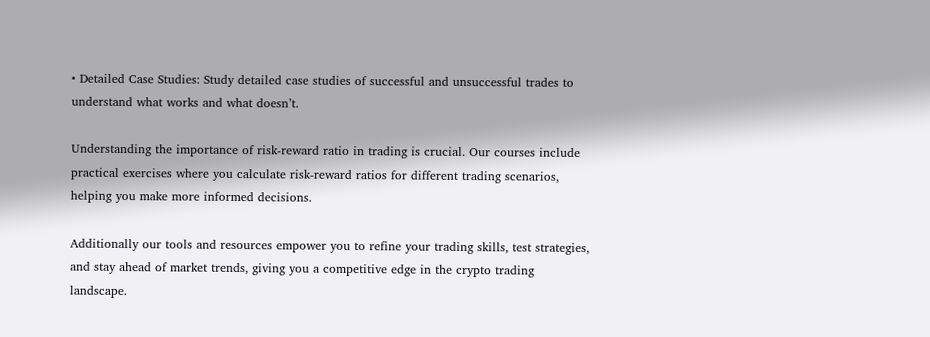• Detailed Case Studies: Study detailed case studies of successful and unsuccessful trades to understand what works and what doesn’t.

Understanding the importance of risk-reward ratio in trading is crucial. Our courses include practical exercises where you calculate risk-reward ratios for different trading scenarios, helping you make more informed decisions.

Additionally our tools and resources empower you to refine your trading skills, test strategies, and stay ahead of market trends, giving you a competitive edge in the crypto trading landscape.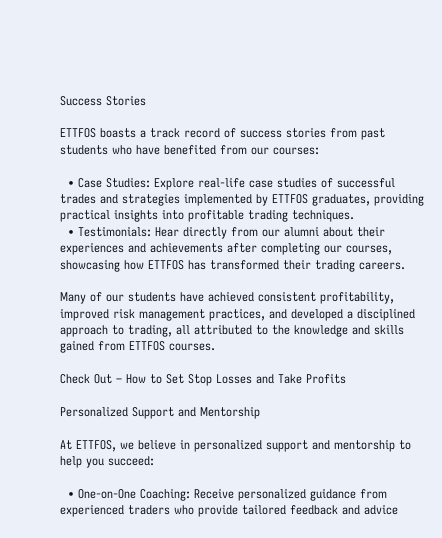Success Stories

ETTFOS boasts a track record of success stories from past students who have benefited from our courses:

  • Case Studies: Explore real-life case studies of successful trades and strategies implemented by ETTFOS graduates, providing practical insights into profitable trading techniques.
  • Testimonials: Hear directly from our alumni about their experiences and achievements after completing our courses, showcasing how ETTFOS has transformed their trading careers.

Many of our students have achieved consistent profitability, improved risk management practices, and developed a disciplined approach to trading, all attributed to the knowledge and skills gained from ETTFOS courses.

Check Out – How to Set Stop Losses and Take Profits

Personalized Support and Mentorship

At ETTFOS, we believe in personalized support and mentorship to help you succeed:

  • One-on-One Coaching: Receive personalized guidance from experienced traders who provide tailored feedback and advice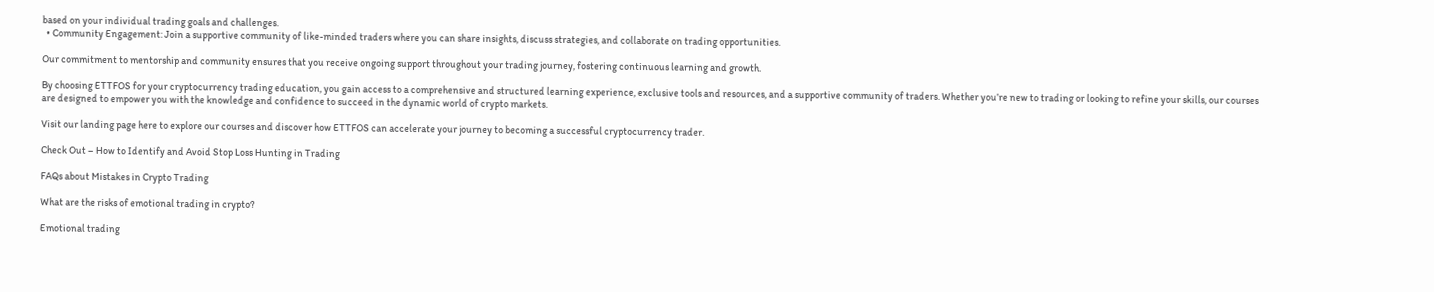based on your individual trading goals and challenges.
  • Community Engagement: Join a supportive community of like-minded traders where you can share insights, discuss strategies, and collaborate on trading opportunities.

Our commitment to mentorship and community ensures that you receive ongoing support throughout your trading journey, fostering continuous learning and growth.

By choosing ETTFOS for your cryptocurrency trading education, you gain access to a comprehensive and structured learning experience, exclusive tools and resources, and a supportive community of traders. Whether you’re new to trading or looking to refine your skills, our courses are designed to empower you with the knowledge and confidence to succeed in the dynamic world of crypto markets.

Visit our landing page here to explore our courses and discover how ETTFOS can accelerate your journey to becoming a successful cryptocurrency trader.

Check Out – How to Identify and Avoid Stop Loss Hunting in Trading

FAQs about Mistakes in Crypto Trading

What are the risks of emotional trading in crypto?

Emotional trading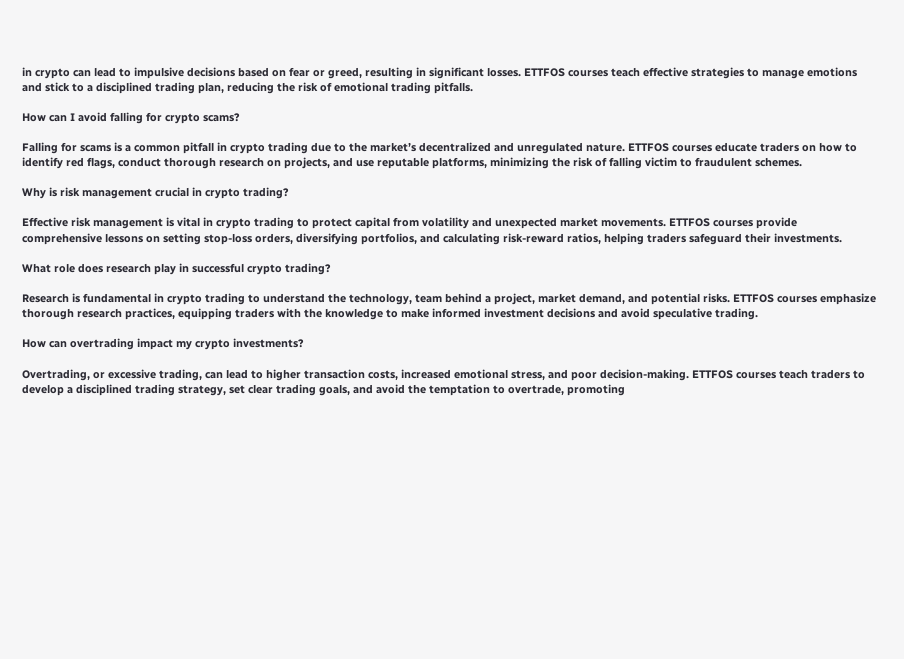in crypto can lead to impulsive decisions based on fear or greed, resulting in significant losses. ETTFOS courses teach effective strategies to manage emotions and stick to a disciplined trading plan, reducing the risk of emotional trading pitfalls.

How can I avoid falling for crypto scams?

Falling for scams is a common pitfall in crypto trading due to the market’s decentralized and unregulated nature. ETTFOS courses educate traders on how to identify red flags, conduct thorough research on projects, and use reputable platforms, minimizing the risk of falling victim to fraudulent schemes.

Why is risk management crucial in crypto trading?

Effective risk management is vital in crypto trading to protect capital from volatility and unexpected market movements. ETTFOS courses provide comprehensive lessons on setting stop-loss orders, diversifying portfolios, and calculating risk-reward ratios, helping traders safeguard their investments.

What role does research play in successful crypto trading?

Research is fundamental in crypto trading to understand the technology, team behind a project, market demand, and potential risks. ETTFOS courses emphasize thorough research practices, equipping traders with the knowledge to make informed investment decisions and avoid speculative trading.

How can overtrading impact my crypto investments?

Overtrading, or excessive trading, can lead to higher transaction costs, increased emotional stress, and poor decision-making. ETTFOS courses teach traders to develop a disciplined trading strategy, set clear trading goals, and avoid the temptation to overtrade, promoting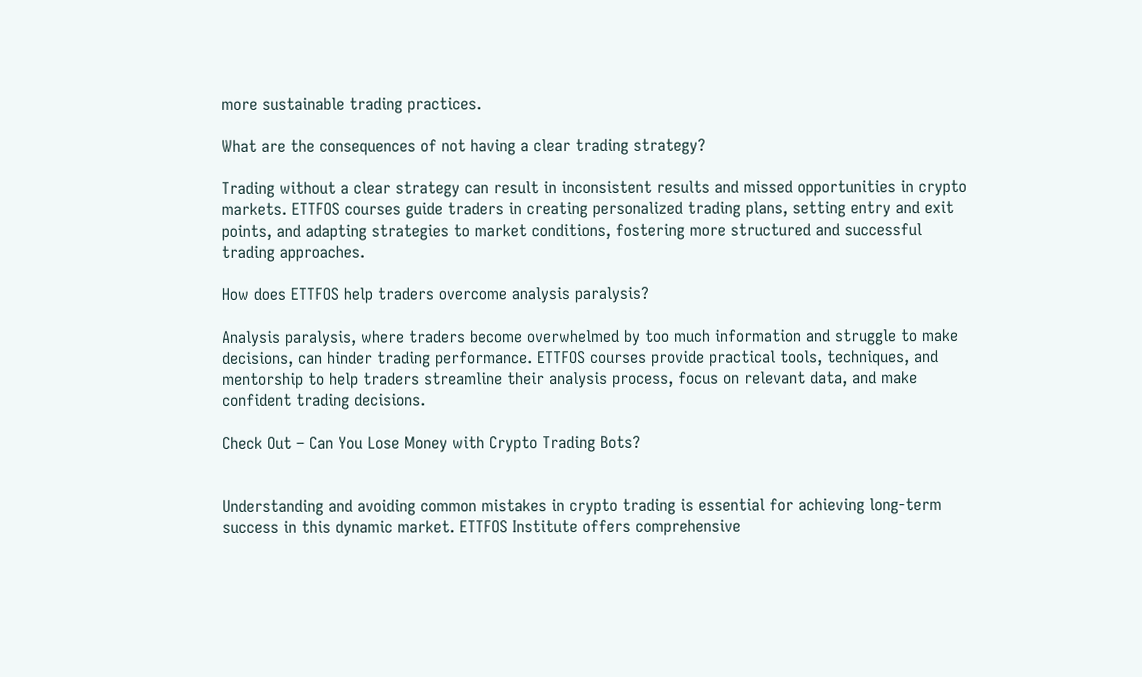more sustainable trading practices.

What are the consequences of not having a clear trading strategy?

Trading without a clear strategy can result in inconsistent results and missed opportunities in crypto markets. ETTFOS courses guide traders in creating personalized trading plans, setting entry and exit points, and adapting strategies to market conditions, fostering more structured and successful trading approaches.

How does ETTFOS help traders overcome analysis paralysis?

Analysis paralysis, where traders become overwhelmed by too much information and struggle to make decisions, can hinder trading performance. ETTFOS courses provide practical tools, techniques, and mentorship to help traders streamline their analysis process, focus on relevant data, and make confident trading decisions.

Check Out – Can You Lose Money with Crypto Trading Bots?


Understanding and avoiding common mistakes in crypto trading is essential for achieving long-term success in this dynamic market. ETTFOS Institute offers comprehensive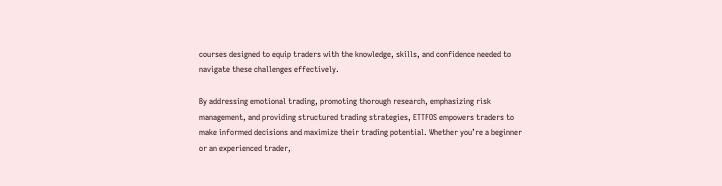courses designed to equip traders with the knowledge, skills, and confidence needed to navigate these challenges effectively.

By addressing emotional trading, promoting thorough research, emphasizing risk management, and providing structured trading strategies, ETTFOS empowers traders to make informed decisions and maximize their trading potential. Whether you’re a beginner or an experienced trader,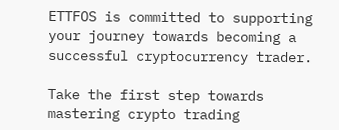ETTFOS is committed to supporting your journey towards becoming a successful cryptocurrency trader.

Take the first step towards mastering crypto trading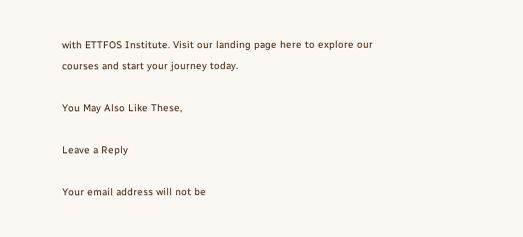with ETTFOS Institute. Visit our landing page here to explore our courses and start your journey today.

You May Also Like These,

Leave a Reply

Your email address will not be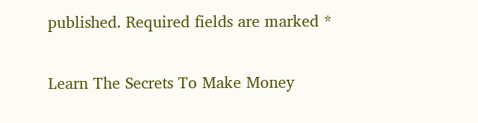published. Required fields are marked *

Learn The Secrets To Make Money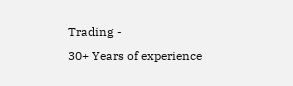Trading -
30+ Years of experience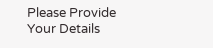Please Provide Your Details